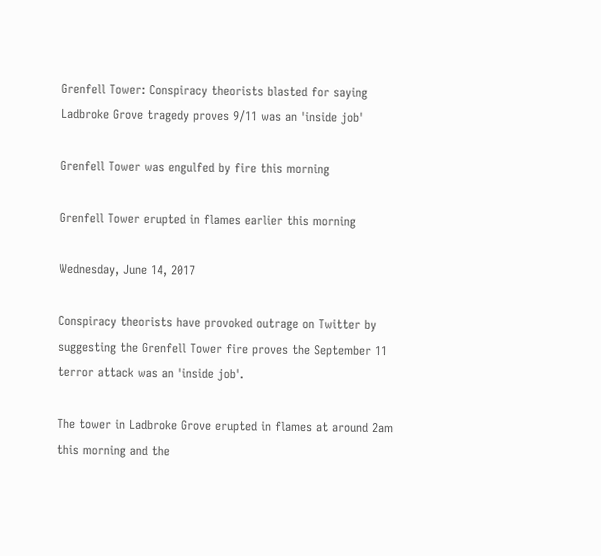Grenfell Tower: Conspiracy theorists blasted for saying Ladbroke Grove tragedy proves 9/11 was an 'inside job'

Grenfell Tower was engulfed by fire this morning

Grenfell Tower erupted in flames earlier this morning

Wednesday, June 14, 2017

Conspiracy theorists have provoked outrage on Twitter by suggesting the Grenfell Tower fire proves the September 11 terror attack was an 'inside job'.

The tower in Ladbroke Grove erupted in flames at around 2am this morning and the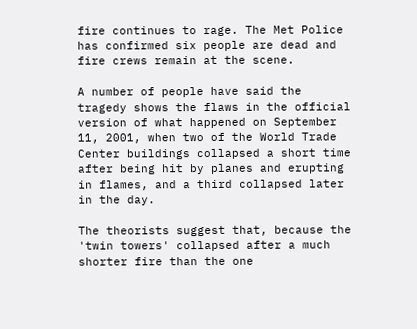fire continues to rage. The Met Police has confirmed six people are dead and fire crews remain at the scene.

A number of people have said the tragedy shows the flaws in the official version of what happened on September 11, 2001, when two of the World Trade Center buildings collapsed a short time after being hit by planes and erupting in flames, and a third collapsed later in the day.

The theorists suggest that, because the 'twin towers' collapsed after a much shorter fire than the one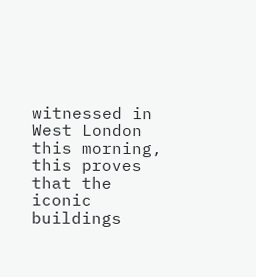witnessed in West London this morning, this proves that the iconic buildings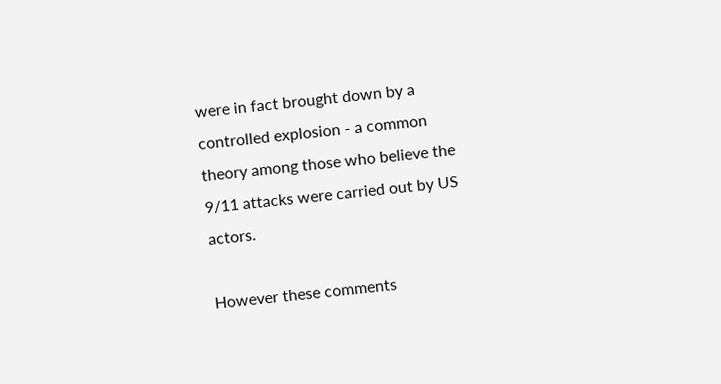were in fact brought down by a controlled explosion - a common theory among those who believe the 9/11 attacks were carried out by US actors.

However these comments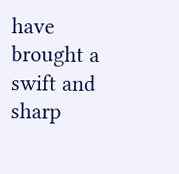have brought a swift and sharp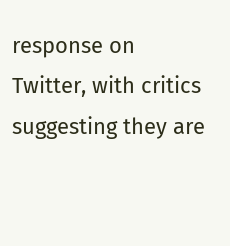response on Twitter, with critics suggesting they are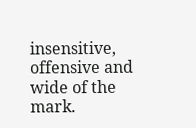insensitive, offensive and wide of the mark.